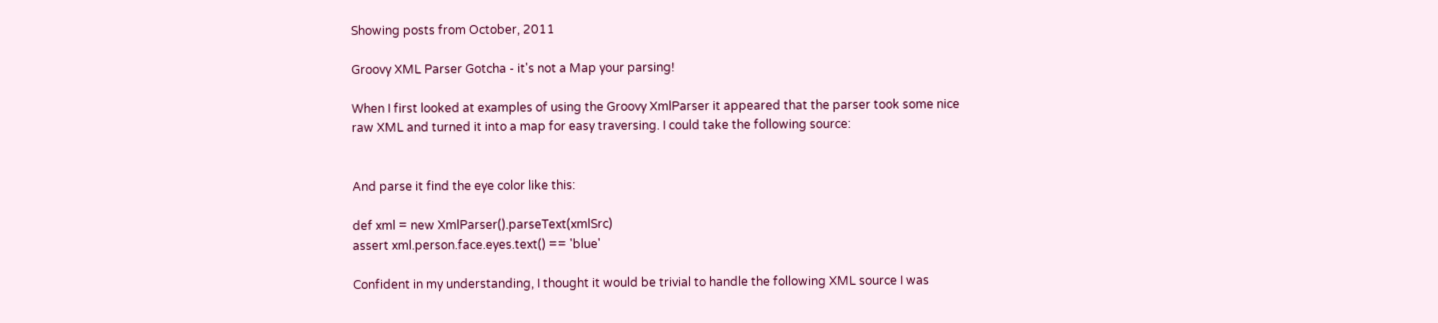Showing posts from October, 2011

Groovy XML Parser Gotcha - it's not a Map your parsing!

When I first looked at examples of using the Groovy XmlParser it appeared that the parser took some nice raw XML and turned it into a map for easy traversing. I could take the following source:


And parse it find the eye color like this:

def xml = new XmlParser().parseText(xmlSrc)
assert xml.person.face.eyes.text() == 'blue'

Confident in my understanding, I thought it would be trivial to handle the following XML source I was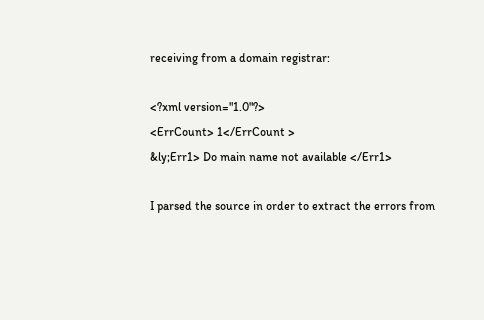receiving from a domain registrar:

<?xml version="1.0"?>
<ErrCount> 1</ErrCount >
&ly;Err1> Do main name not available </Err1>

I parsed the source in order to extract the errors from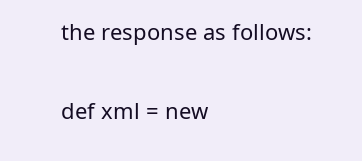the response as follows:

def xml = new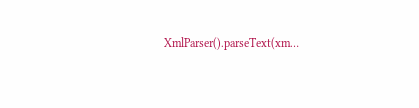XmlParser().parseText(xm…